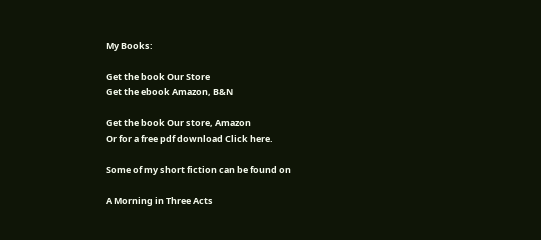My Books:

Get the book Our Store
Get the ebook Amazon, B&N

Get the book Our store, Amazon
Or for a free pdf download Click here.

Some of my short fiction can be found on

A Morning in Three Acts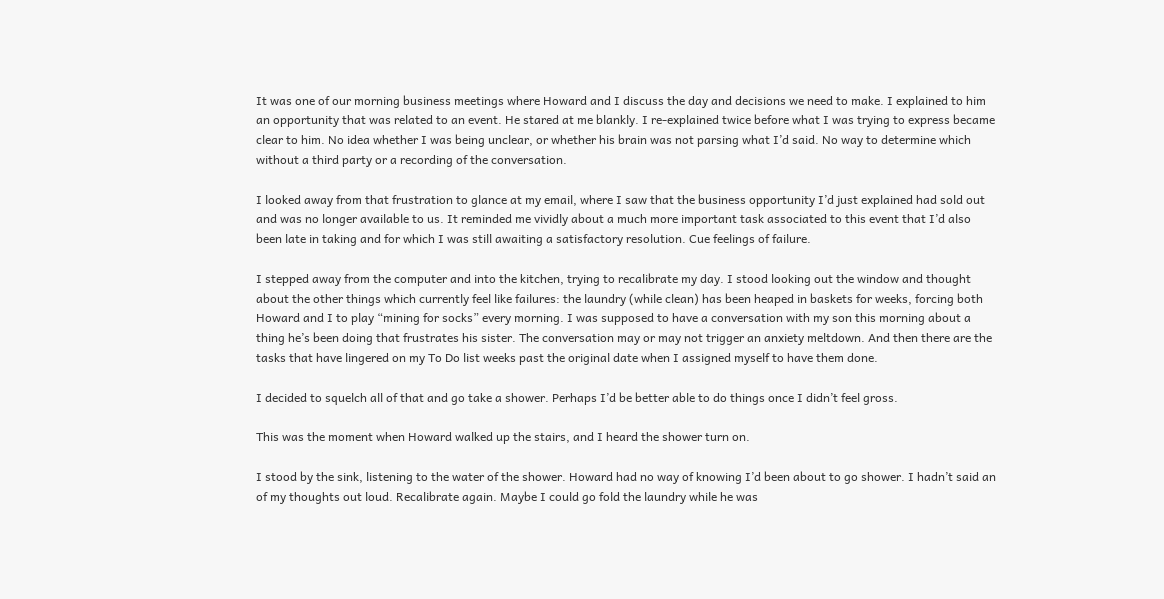It was one of our morning business meetings where Howard and I discuss the day and decisions we need to make. I explained to him an opportunity that was related to an event. He stared at me blankly. I re-explained twice before what I was trying to express became clear to him. No idea whether I was being unclear, or whether his brain was not parsing what I’d said. No way to determine which without a third party or a recording of the conversation.

I looked away from that frustration to glance at my email, where I saw that the business opportunity I’d just explained had sold out and was no longer available to us. It reminded me vividly about a much more important task associated to this event that I’d also been late in taking and for which I was still awaiting a satisfactory resolution. Cue feelings of failure.

I stepped away from the computer and into the kitchen, trying to recalibrate my day. I stood looking out the window and thought about the other things which currently feel like failures: the laundry (while clean) has been heaped in baskets for weeks, forcing both Howard and I to play “mining for socks” every morning. I was supposed to have a conversation with my son this morning about a thing he’s been doing that frustrates his sister. The conversation may or may not trigger an anxiety meltdown. And then there are the tasks that have lingered on my To Do list weeks past the original date when I assigned myself to have them done.

I decided to squelch all of that and go take a shower. Perhaps I’d be better able to do things once I didn’t feel gross.

This was the moment when Howard walked up the stairs, and I heard the shower turn on.

I stood by the sink, listening to the water of the shower. Howard had no way of knowing I’d been about to go shower. I hadn’t said an of my thoughts out loud. Recalibrate again. Maybe I could go fold the laundry while he was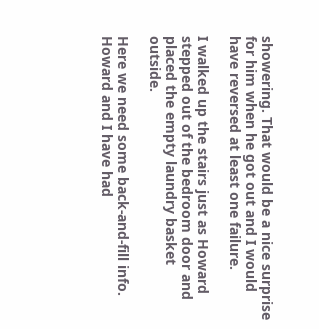showering. That would be a nice surprise for him when he got out and I would have reversed at least one failure.

I walked up the stairs just as Howard stepped out of the bedroom door and placed the empty laundry basket outside.

Here we need some back-and-fill info. Howard and I have had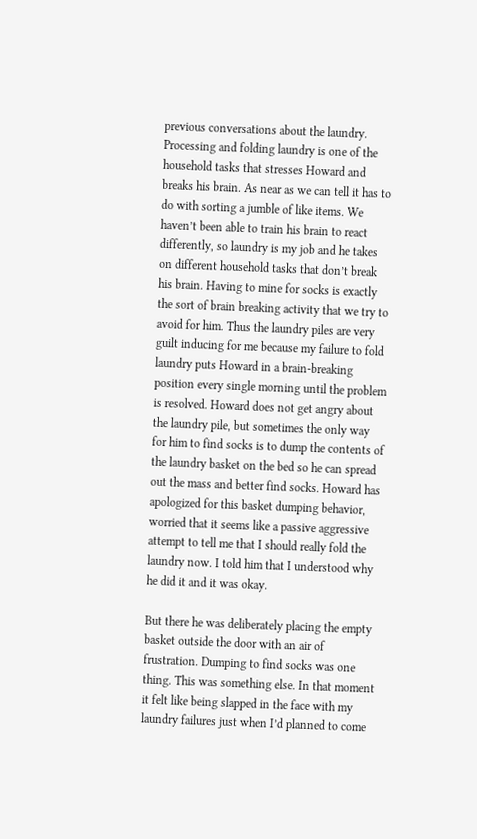previous conversations about the laundry. Processing and folding laundry is one of the household tasks that stresses Howard and breaks his brain. As near as we can tell it has to do with sorting a jumble of like items. We haven’t been able to train his brain to react differently, so laundry is my job and he takes on different household tasks that don’t break his brain. Having to mine for socks is exactly the sort of brain breaking activity that we try to avoid for him. Thus the laundry piles are very guilt inducing for me because my failure to fold laundry puts Howard in a brain-breaking position every single morning until the problem is resolved. Howard does not get angry about the laundry pile, but sometimes the only way for him to find socks is to dump the contents of the laundry basket on the bed so he can spread out the mass and better find socks. Howard has apologized for this basket dumping behavior, worried that it seems like a passive aggressive attempt to tell me that I should really fold the laundry now. I told him that I understood why he did it and it was okay.

But there he was deliberately placing the empty basket outside the door with an air of frustration. Dumping to find socks was one thing. This was something else. In that moment it felt like being slapped in the face with my laundry failures just when I’d planned to come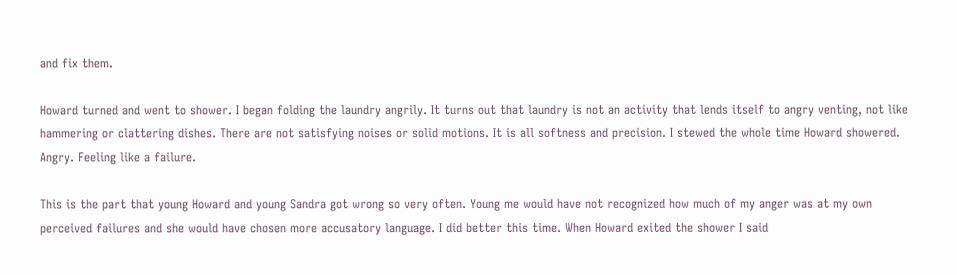and fix them.

Howard turned and went to shower. I began folding the laundry angrily. It turns out that laundry is not an activity that lends itself to angry venting, not like hammering or clattering dishes. There are not satisfying noises or solid motions. It is all softness and precision. I stewed the whole time Howard showered. Angry. Feeling like a failure.

This is the part that young Howard and young Sandra got wrong so very often. Young me would have not recognized how much of my anger was at my own perceived failures and she would have chosen more accusatory language. I did better this time. When Howard exited the shower I said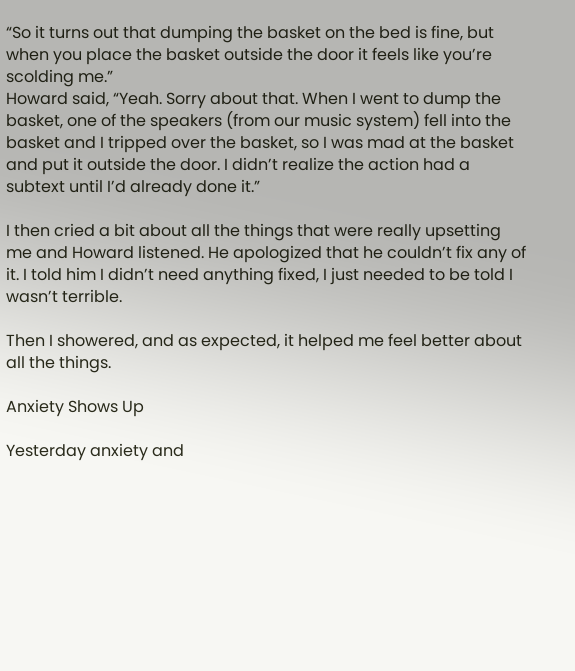“So it turns out that dumping the basket on the bed is fine, but when you place the basket outside the door it feels like you’re scolding me.”
Howard said, “Yeah. Sorry about that. When I went to dump the basket, one of the speakers (from our music system) fell into the basket and I tripped over the basket, so I was mad at the basket and put it outside the door. I didn’t realize the action had a subtext until I’d already done it.”

I then cried a bit about all the things that were really upsetting me and Howard listened. He apologized that he couldn’t fix any of it. I told him I didn’t need anything fixed, I just needed to be told I wasn’t terrible.

Then I showered, and as expected, it helped me feel better about all the things.

Anxiety Shows Up

Yesterday anxiety and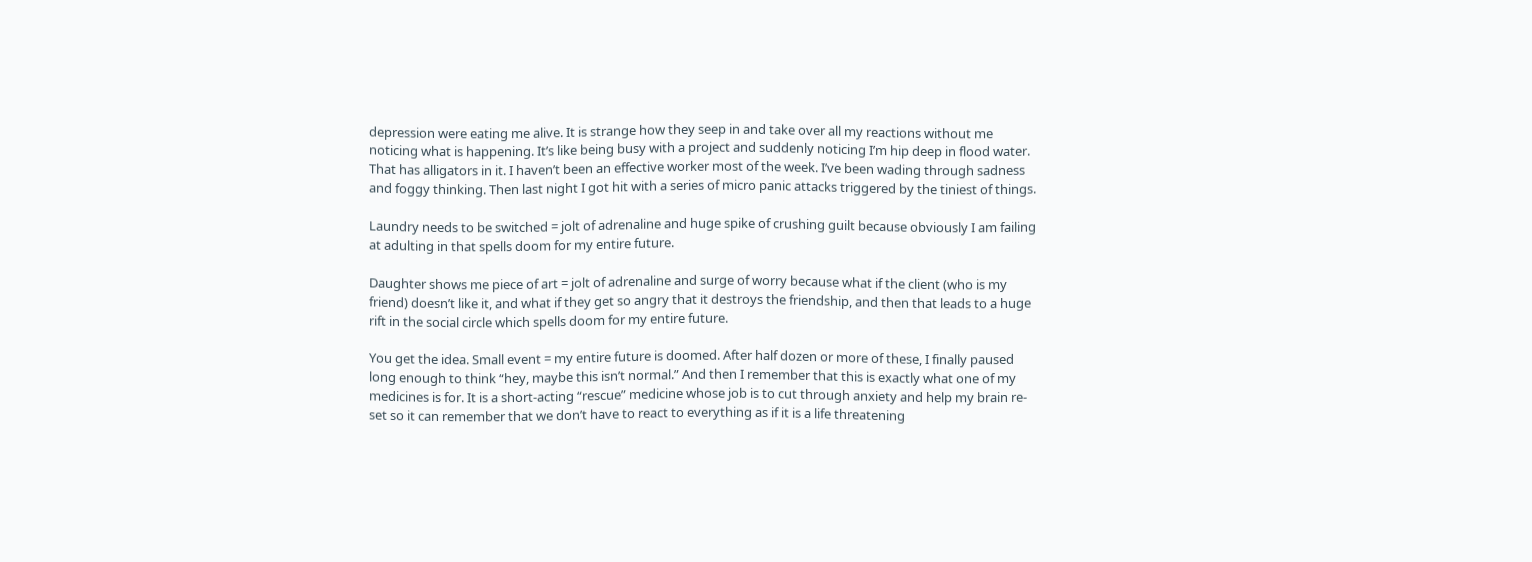depression were eating me alive. It is strange how they seep in and take over all my reactions without me noticing what is happening. It’s like being busy with a project and suddenly noticing I’m hip deep in flood water. That has alligators in it. I haven’t been an effective worker most of the week. I’ve been wading through sadness and foggy thinking. Then last night I got hit with a series of micro panic attacks triggered by the tiniest of things.

Laundry needs to be switched = jolt of adrenaline and huge spike of crushing guilt because obviously I am failing at adulting in that spells doom for my entire future.

Daughter shows me piece of art = jolt of adrenaline and surge of worry because what if the client (who is my friend) doesn’t like it, and what if they get so angry that it destroys the friendship, and then that leads to a huge rift in the social circle which spells doom for my entire future.

You get the idea. Small event = my entire future is doomed. After half dozen or more of these, I finally paused long enough to think “hey, maybe this isn’t normal.” And then I remember that this is exactly what one of my medicines is for. It is a short-acting “rescue” medicine whose job is to cut through anxiety and help my brain re-set so it can remember that we don’t have to react to everything as if it is a life threatening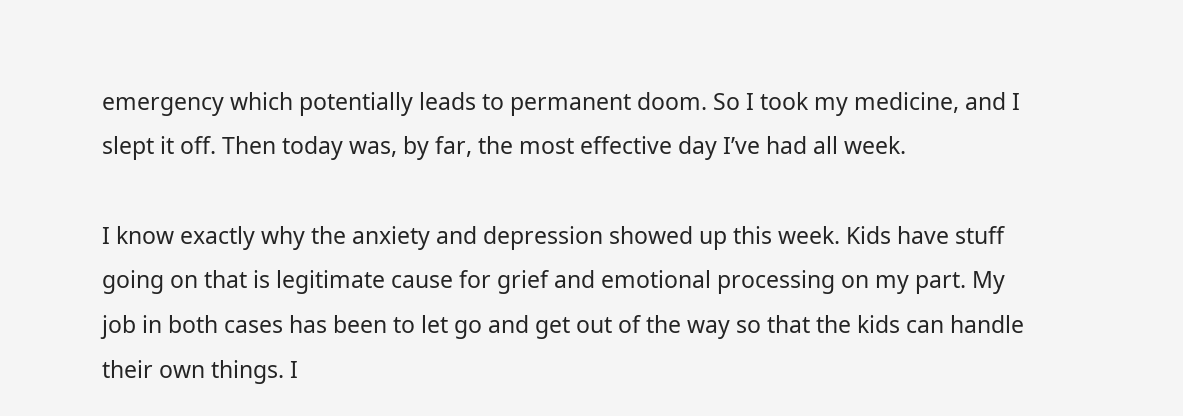emergency which potentially leads to permanent doom. So I took my medicine, and I slept it off. Then today was, by far, the most effective day I’ve had all week.

I know exactly why the anxiety and depression showed up this week. Kids have stuff going on that is legitimate cause for grief and emotional processing on my part. My job in both cases has been to let go and get out of the way so that the kids can handle their own things. I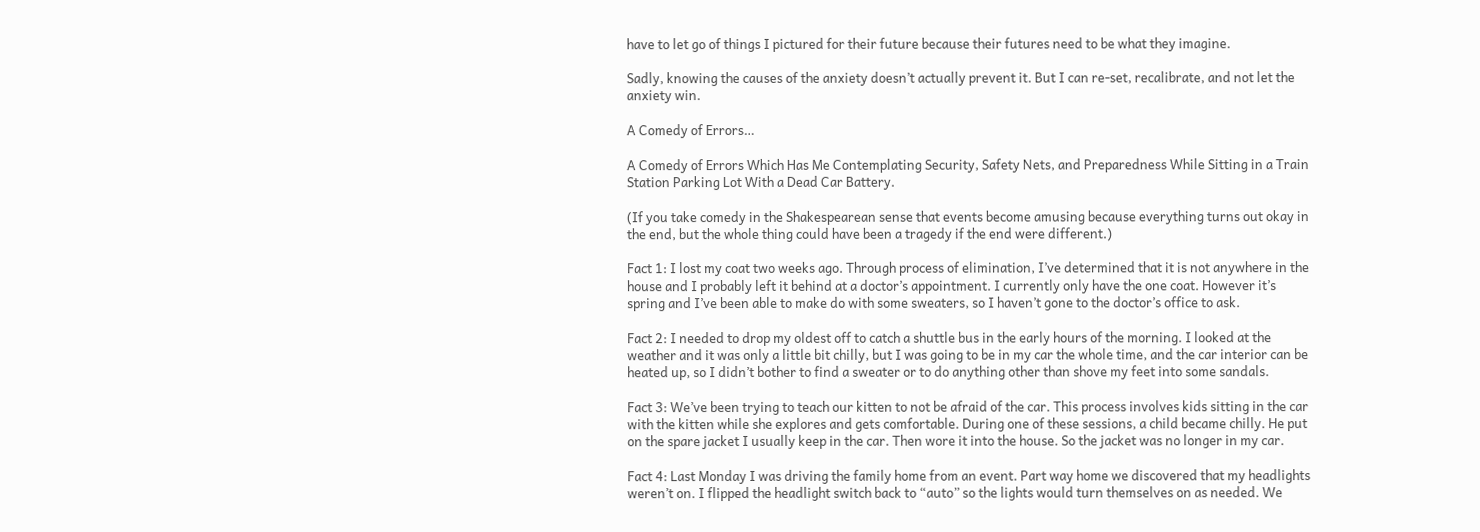have to let go of things I pictured for their future because their futures need to be what they imagine.

Sadly, knowing the causes of the anxiety doesn’t actually prevent it. But I can re-set, recalibrate, and not let the anxiety win.

A Comedy of Errors…

A Comedy of Errors Which Has Me Contemplating Security, Safety Nets, and Preparedness While Sitting in a Train Station Parking Lot With a Dead Car Battery.

(If you take comedy in the Shakespearean sense that events become amusing because everything turns out okay in the end, but the whole thing could have been a tragedy if the end were different.)

Fact 1: I lost my coat two weeks ago. Through process of elimination, I’ve determined that it is not anywhere in the house and I probably left it behind at a doctor’s appointment. I currently only have the one coat. However it’s spring and I’ve been able to make do with some sweaters, so I haven’t gone to the doctor’s office to ask.

Fact 2: I needed to drop my oldest off to catch a shuttle bus in the early hours of the morning. I looked at the weather and it was only a little bit chilly, but I was going to be in my car the whole time, and the car interior can be heated up, so I didn’t bother to find a sweater or to do anything other than shove my feet into some sandals.

Fact 3: We’ve been trying to teach our kitten to not be afraid of the car. This process involves kids sitting in the car with the kitten while she explores and gets comfortable. During one of these sessions, a child became chilly. He put on the spare jacket I usually keep in the car. Then wore it into the house. So the jacket was no longer in my car.

Fact 4: Last Monday I was driving the family home from an event. Part way home we discovered that my headlights weren’t on. I flipped the headlight switch back to “auto” so the lights would turn themselves on as needed. We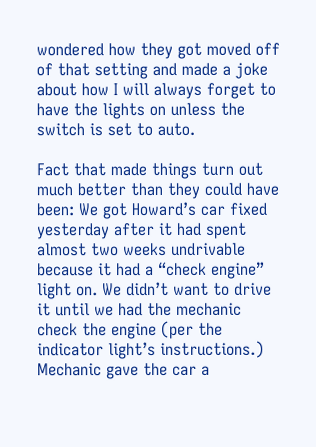wondered how they got moved off of that setting and made a joke about how I will always forget to have the lights on unless the switch is set to auto.

Fact that made things turn out much better than they could have been: We got Howard’s car fixed yesterday after it had spent almost two weeks undrivable because it had a “check engine” light on. We didn’t want to drive it until we had the mechanic check the engine (per the indicator light’s instructions.) Mechanic gave the car a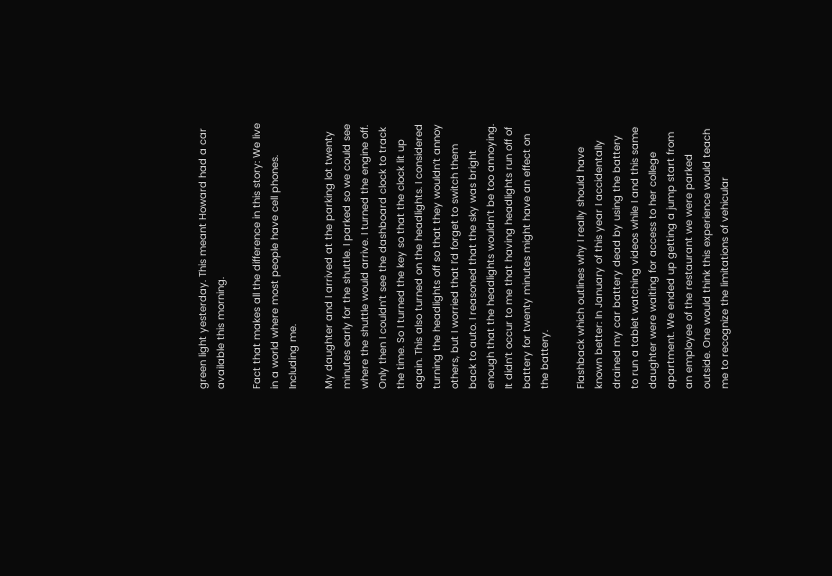green light yesterday. This meant Howard had a car available this morning.

Fact that makes all the difference in this story: We live in a world where most people have cell phones. Including me.

My daughter and I arrived at the parking lot twenty minutes early for the shuttle. I parked so we could see where the shuttle would arrive. I turned the engine off. Only then I couldn’t see the dashboard clock to track the time. So I turned the key so that the clock lit up again. This also turned on the headlights. I considered turning the headlights off so that they wouldn’t annoy others, but I worried that I’d forget to switch them back to auto. I reasoned that the sky was bright enough that the headlights wouldn’t be too annoying. It didn’t occur to me that having headlights run off of battery for twenty minutes might have an effect on the battery.

Flashback which outlines why I really should have known better: In January of this year I accidentally drained my car battery dead by using the battery to run a tablet watching videos while I and this same daughter were waiting for access to her college apartment. We ended up getting a jump start from an employee of the restaurant we were parked outside. One would think this experience would teach me to recognize the limitations of vehicular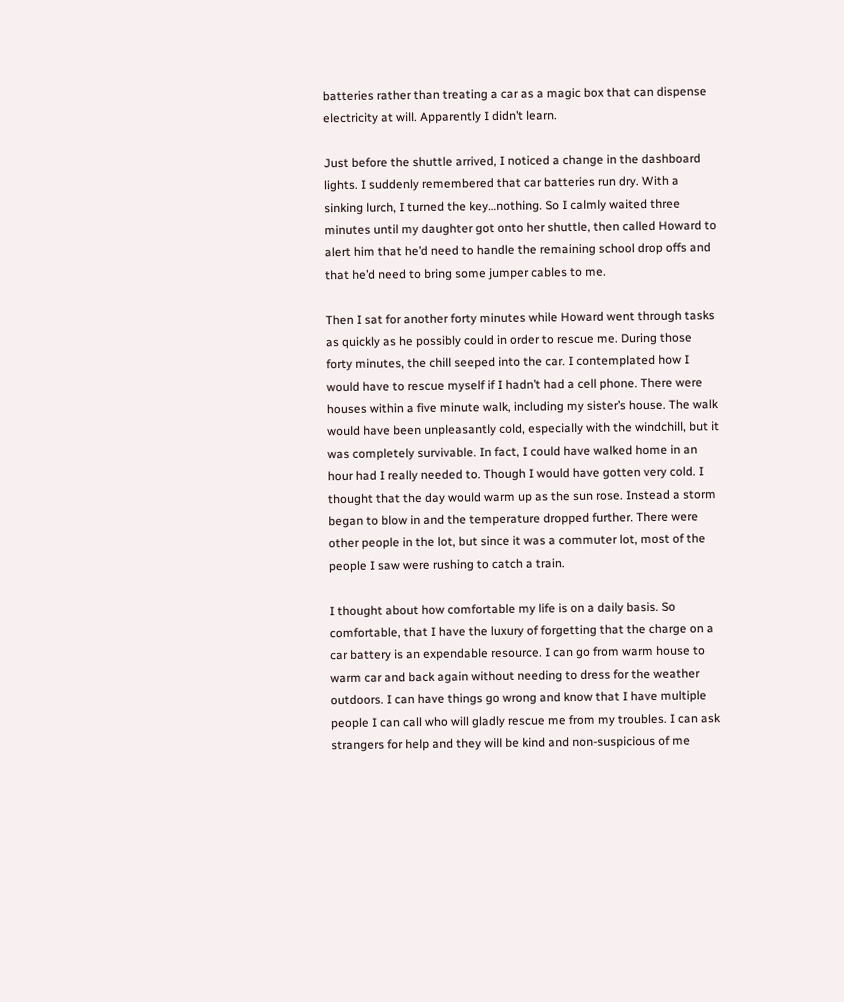batteries rather than treating a car as a magic box that can dispense electricity at will. Apparently I didn’t learn.

Just before the shuttle arrived, I noticed a change in the dashboard lights. I suddenly remembered that car batteries run dry. With a sinking lurch, I turned the key…nothing. So I calmly waited three minutes until my daughter got onto her shuttle, then called Howard to alert him that he’d need to handle the remaining school drop offs and that he’d need to bring some jumper cables to me.

Then I sat for another forty minutes while Howard went through tasks as quickly as he possibly could in order to rescue me. During those forty minutes, the chill seeped into the car. I contemplated how I would have to rescue myself if I hadn’t had a cell phone. There were houses within a five minute walk, including my sister’s house. The walk would have been unpleasantly cold, especially with the windchill, but it was completely survivable. In fact, I could have walked home in an hour had I really needed to. Though I would have gotten very cold. I thought that the day would warm up as the sun rose. Instead a storm began to blow in and the temperature dropped further. There were other people in the lot, but since it was a commuter lot, most of the people I saw were rushing to catch a train.

I thought about how comfortable my life is on a daily basis. So comfortable, that I have the luxury of forgetting that the charge on a car battery is an expendable resource. I can go from warm house to warm car and back again without needing to dress for the weather outdoors. I can have things go wrong and know that I have multiple people I can call who will gladly rescue me from my troubles. I can ask strangers for help and they will be kind and non-suspicious of me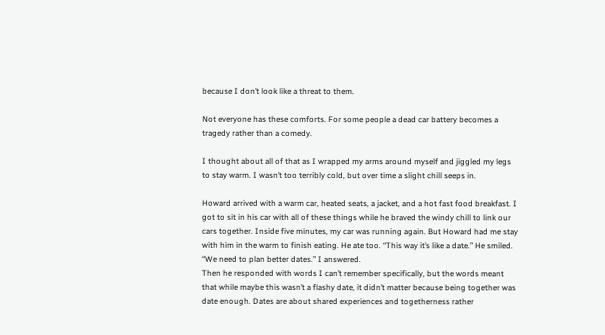because I don’t look like a threat to them.

Not everyone has these comforts. For some people a dead car battery becomes a tragedy rather than a comedy.

I thought about all of that as I wrapped my arms around myself and jiggled my legs to stay warm. I wasn’t too terribly cold, but over time a slight chill seeps in.

Howard arrived with a warm car, heated seats, a jacket, and a hot fast food breakfast. I got to sit in his car with all of these things while he braved the windy chill to link our cars together. Inside five minutes, my car was running again. But Howard had me stay with him in the warm to finish eating. He ate too. “This way it’s like a date.” He smiled.
“We need to plan better dates.” I answered.
Then he responded with words I can’t remember specifically, but the words meant that while maybe this wasn’t a flashy date, it didn’t matter because being together was date enough. Dates are about shared experiences and togetherness rather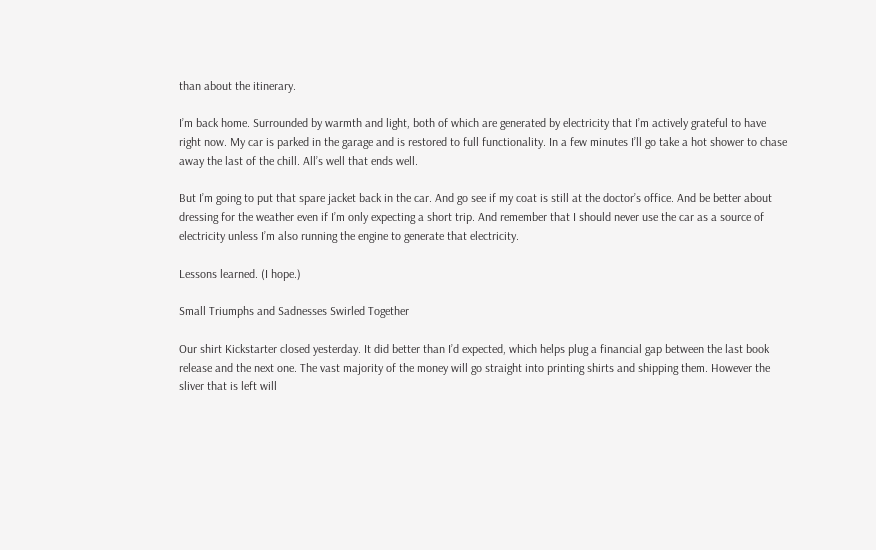than about the itinerary.

I’m back home. Surrounded by warmth and light, both of which are generated by electricity that I’m actively grateful to have right now. My car is parked in the garage and is restored to full functionality. In a few minutes I’ll go take a hot shower to chase away the last of the chill. All’s well that ends well.

But I’m going to put that spare jacket back in the car. And go see if my coat is still at the doctor’s office. And be better about dressing for the weather even if I’m only expecting a short trip. And remember that I should never use the car as a source of electricity unless I’m also running the engine to generate that electricity.

Lessons learned. (I hope.)

Small Triumphs and Sadnesses Swirled Together

Our shirt Kickstarter closed yesterday. It did better than I’d expected, which helps plug a financial gap between the last book release and the next one. The vast majority of the money will go straight into printing shirts and shipping them. However the sliver that is left will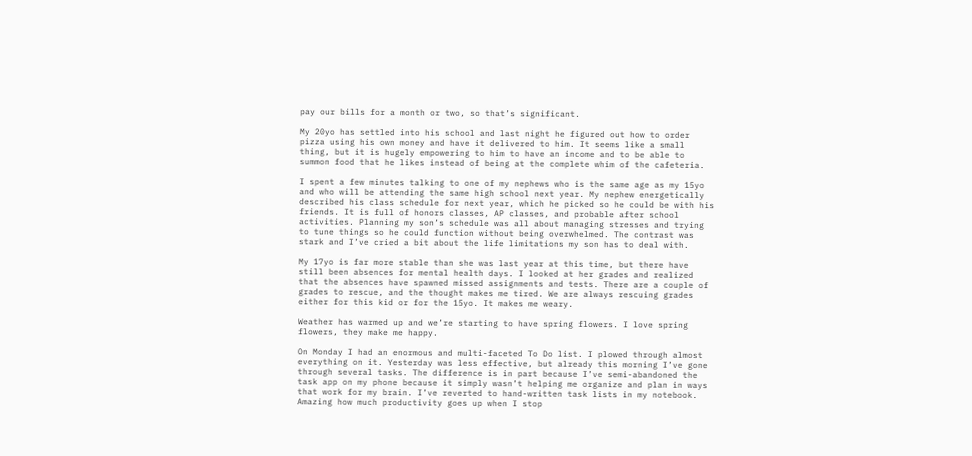pay our bills for a month or two, so that’s significant.

My 20yo has settled into his school and last night he figured out how to order pizza using his own money and have it delivered to him. It seems like a small thing, but it is hugely empowering to him to have an income and to be able to summon food that he likes instead of being at the complete whim of the cafeteria.

I spent a few minutes talking to one of my nephews who is the same age as my 15yo and who will be attending the same high school next year. My nephew energetically described his class schedule for next year, which he picked so he could be with his friends. It is full of honors classes, AP classes, and probable after school activities. Planning my son’s schedule was all about managing stresses and trying to tune things so he could function without being overwhelmed. The contrast was stark and I’ve cried a bit about the life limitations my son has to deal with.

My 17yo is far more stable than she was last year at this time, but there have still been absences for mental health days. I looked at her grades and realized that the absences have spawned missed assignments and tests. There are a couple of grades to rescue, and the thought makes me tired. We are always rescuing grades either for this kid or for the 15yo. It makes me weary.

Weather has warmed up and we’re starting to have spring flowers. I love spring flowers, they make me happy.

On Monday I had an enormous and multi-faceted To Do list. I plowed through almost everything on it. Yesterday was less effective, but already this morning I’ve gone through several tasks. The difference is in part because I’ve semi-abandoned the task app on my phone because it simply wasn’t helping me organize and plan in ways that work for my brain. I’ve reverted to hand-written task lists in my notebook. Amazing how much productivity goes up when I stop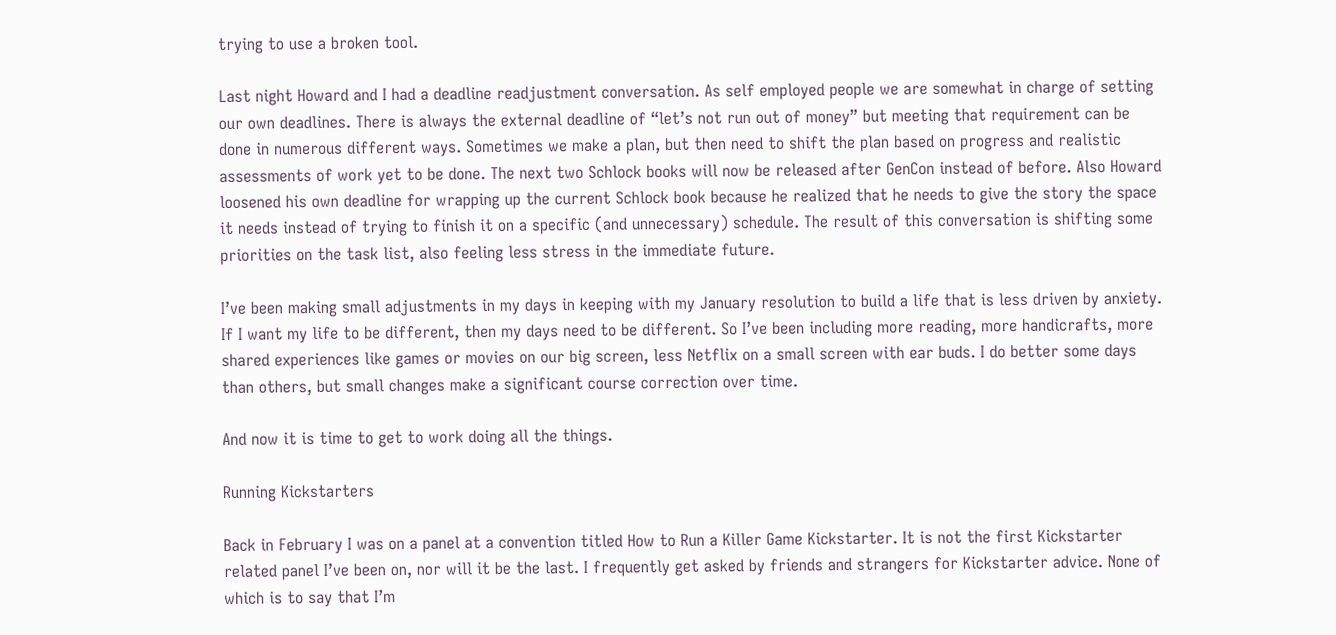trying to use a broken tool.

Last night Howard and I had a deadline readjustment conversation. As self employed people we are somewhat in charge of setting our own deadlines. There is always the external deadline of “let’s not run out of money” but meeting that requirement can be done in numerous different ways. Sometimes we make a plan, but then need to shift the plan based on progress and realistic assessments of work yet to be done. The next two Schlock books will now be released after GenCon instead of before. Also Howard loosened his own deadline for wrapping up the current Schlock book because he realized that he needs to give the story the space it needs instead of trying to finish it on a specific (and unnecessary) schedule. The result of this conversation is shifting some priorities on the task list, also feeling less stress in the immediate future.

I’ve been making small adjustments in my days in keeping with my January resolution to build a life that is less driven by anxiety. If I want my life to be different, then my days need to be different. So I’ve been including more reading, more handicrafts, more shared experiences like games or movies on our big screen, less Netflix on a small screen with ear buds. I do better some days than others, but small changes make a significant course correction over time.

And now it is time to get to work doing all the things.

Running Kickstarters

Back in February I was on a panel at a convention titled How to Run a Killer Game Kickstarter. It is not the first Kickstarter related panel I’ve been on, nor will it be the last. I frequently get asked by friends and strangers for Kickstarter advice. None of which is to say that I’m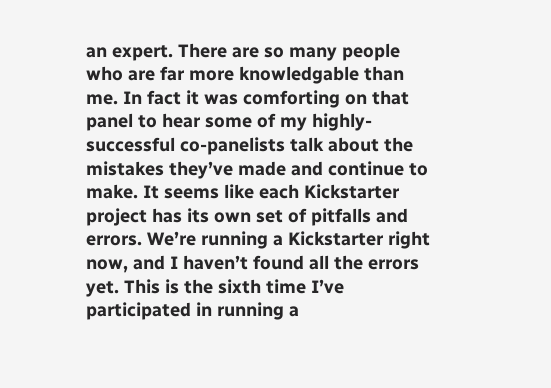an expert. There are so many people who are far more knowledgable than me. In fact it was comforting on that panel to hear some of my highly-successful co-panelists talk about the mistakes they’ve made and continue to make. It seems like each Kickstarter project has its own set of pitfalls and errors. We’re running a Kickstarter right now, and I haven’t found all the errors yet. This is the sixth time I’ve participated in running a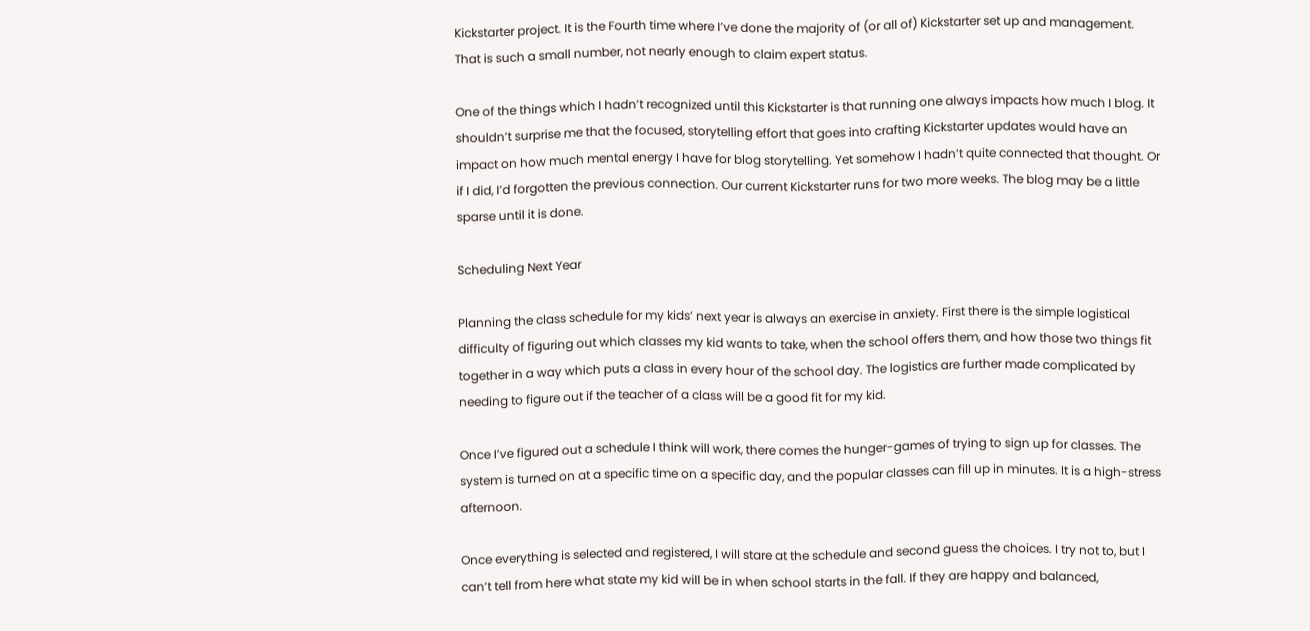Kickstarter project. It is the Fourth time where I’ve done the majority of (or all of) Kickstarter set up and management. That is such a small number, not nearly enough to claim expert status.

One of the things which I hadn’t recognized until this Kickstarter is that running one always impacts how much I blog. It shouldn’t surprise me that the focused, storytelling effort that goes into crafting Kickstarter updates would have an impact on how much mental energy I have for blog storytelling. Yet somehow I hadn’t quite connected that thought. Or if I did, I’d forgotten the previous connection. Our current Kickstarter runs for two more weeks. The blog may be a little sparse until it is done.

Scheduling Next Year

Planning the class schedule for my kids’ next year is always an exercise in anxiety. First there is the simple logistical difficulty of figuring out which classes my kid wants to take, when the school offers them, and how those two things fit together in a way which puts a class in every hour of the school day. The logistics are further made complicated by needing to figure out if the teacher of a class will be a good fit for my kid.

Once I’ve figured out a schedule I think will work, there comes the hunger-games of trying to sign up for classes. The system is turned on at a specific time on a specific day, and the popular classes can fill up in minutes. It is a high-stress afternoon.

Once everything is selected and registered, I will stare at the schedule and second guess the choices. I try not to, but I can’t tell from here what state my kid will be in when school starts in the fall. If they are happy and balanced,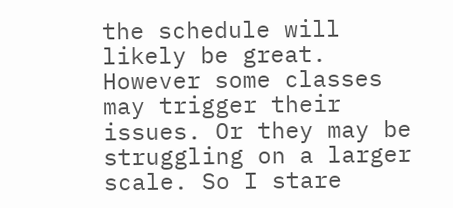the schedule will likely be great. However some classes may trigger their issues. Or they may be struggling on a larger scale. So I stare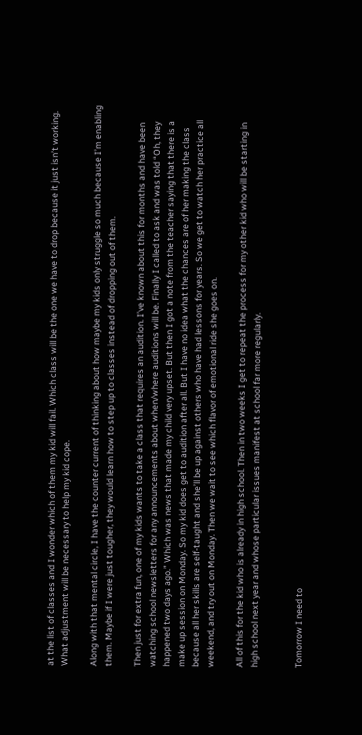at the list of classes and I wonder which of them my kid will fail. Which class will be the one we have to drop because it just isn’t working. What adjustment will be necessary to help my kid cope.

Along with that mental circle, I have the counter current of thinking about how maybe my kids only struggle so much because I’m enabling them. Maybe if I were just tougher, they would learn how to step up to classes instead of dropping out of them.

Then just for extra fun, one of my kids wants to take a class that requires an audition. I’ve known about this for months and have been watching school newsletters for any announcements about when/where auditions will be. Finally I called to ask and was told “Oh, they happened two days ago.” Which was news that made my child very upset. But then I got a note from the teacher saying that there is a make up session on Monday. So my kid does get to audition after all. But I have no idea what the chances are of her making the class because all her skills are self-taught and she’ll be up against others who have had lessons for years. So we get to watch her practice all weekend, and try out on Monday. Then we wait to see which flavor of emotional ride she goes on.

All of this for the kid who is already in high school. Then in two weeks I get to repeat the process for my other kid who will be starting in high school next year and whose particular issues manifest at school far more regularly.


Tomorrow I need to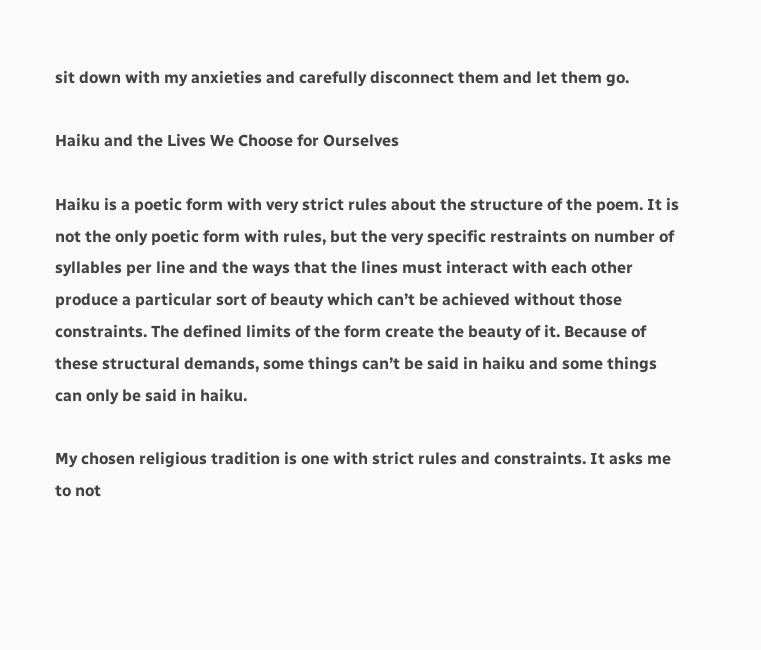sit down with my anxieties and carefully disconnect them and let them go.

Haiku and the Lives We Choose for Ourselves

Haiku is a poetic form with very strict rules about the structure of the poem. It is not the only poetic form with rules, but the very specific restraints on number of syllables per line and the ways that the lines must interact with each other produce a particular sort of beauty which can’t be achieved without those constraints. The defined limits of the form create the beauty of it. Because of these structural demands, some things can’t be said in haiku and some things can only be said in haiku.

My chosen religious tradition is one with strict rules and constraints. It asks me to not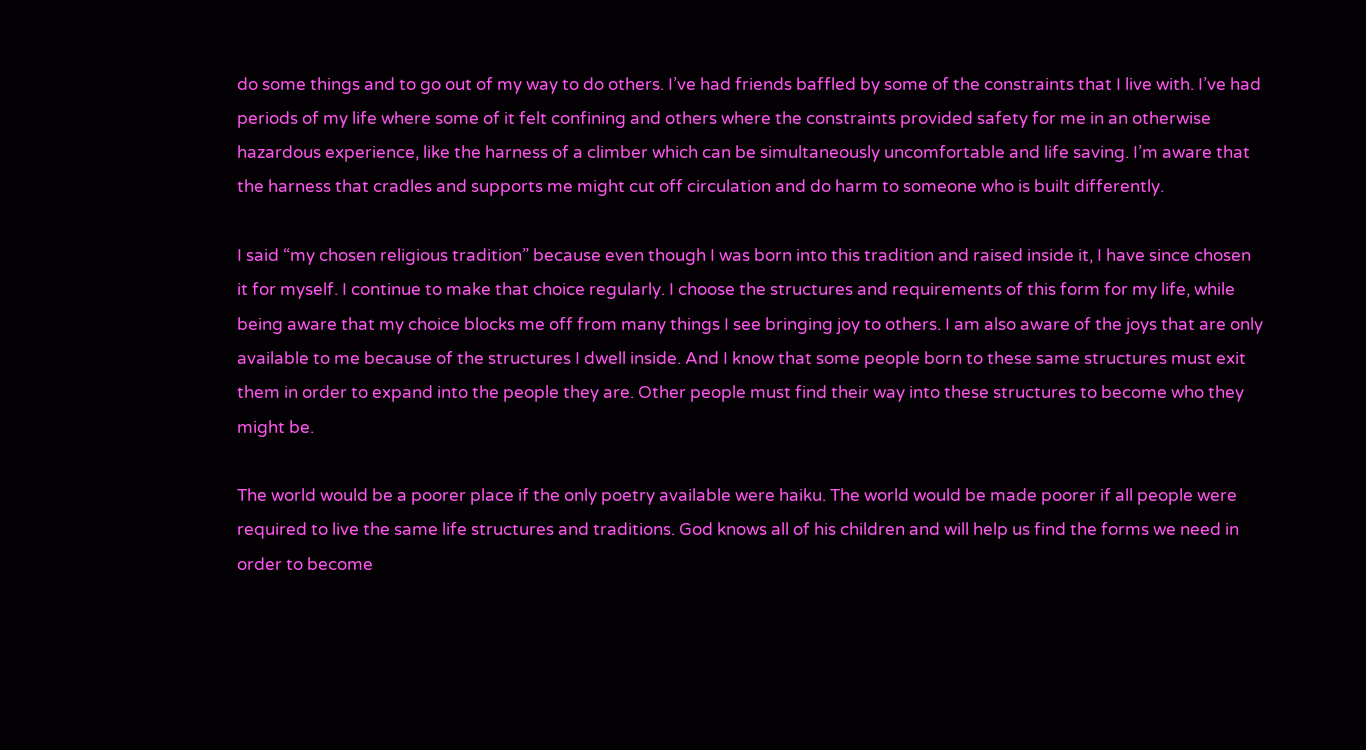do some things and to go out of my way to do others. I’ve had friends baffled by some of the constraints that I live with. I’ve had periods of my life where some of it felt confining and others where the constraints provided safety for me in an otherwise hazardous experience, like the harness of a climber which can be simultaneously uncomfortable and life saving. I’m aware that the harness that cradles and supports me might cut off circulation and do harm to someone who is built differently.

I said “my chosen religious tradition” because even though I was born into this tradition and raised inside it, I have since chosen it for myself. I continue to make that choice regularly. I choose the structures and requirements of this form for my life, while being aware that my choice blocks me off from many things I see bringing joy to others. I am also aware of the joys that are only available to me because of the structures I dwell inside. And I know that some people born to these same structures must exit them in order to expand into the people they are. Other people must find their way into these structures to become who they might be.

The world would be a poorer place if the only poetry available were haiku. The world would be made poorer if all people were required to live the same life structures and traditions. God knows all of his children and will help us find the forms we need in order to become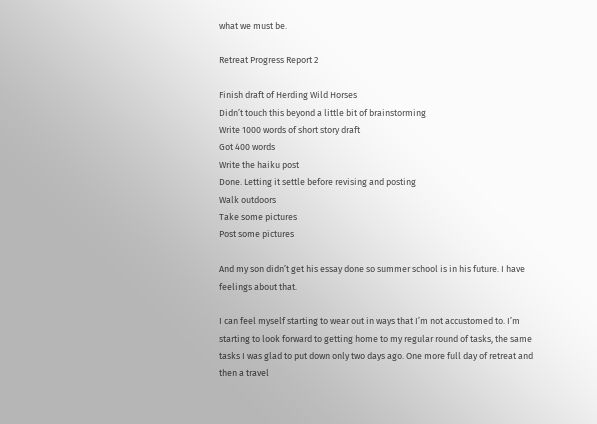what we must be.

Retreat Progress Report 2

Finish draft of Herding Wild Horses
Didn’t touch this beyond a little bit of brainstorming
Write 1000 words of short story draft
Got 400 words
Write the haiku post
Done. Letting it settle before revising and posting
Walk outdoors
Take some pictures
Post some pictures

And my son didn’t get his essay done so summer school is in his future. I have feelings about that.

I can feel myself starting to wear out in ways that I’m not accustomed to. I’m starting to look forward to getting home to my regular round of tasks, the same tasks I was glad to put down only two days ago. One more full day of retreat and then a travel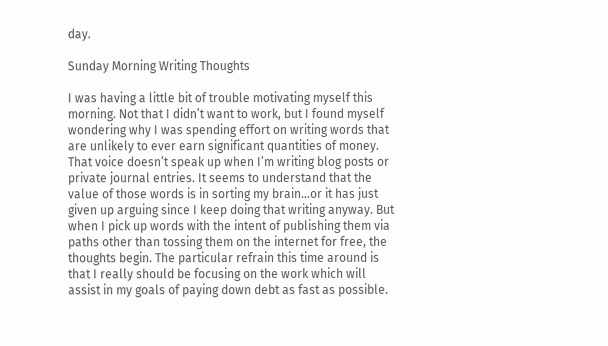day.

Sunday Morning Writing Thoughts

I was having a little bit of trouble motivating myself this morning. Not that I didn’t want to work, but I found myself wondering why I was spending effort on writing words that are unlikely to ever earn significant quantities of money. That voice doesn’t speak up when I’m writing blog posts or private journal entries. It seems to understand that the value of those words is in sorting my brain…or it has just given up arguing since I keep doing that writing anyway. But when I pick up words with the intent of publishing them via paths other than tossing them on the internet for free, the thoughts begin. The particular refrain this time around is that I really should be focusing on the work which will assist in my goals of paying down debt as fast as possible.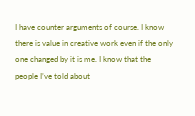I have counter arguments of course. I know there is value in creative work even if the only one changed by it is me. I know that the people I’ve told about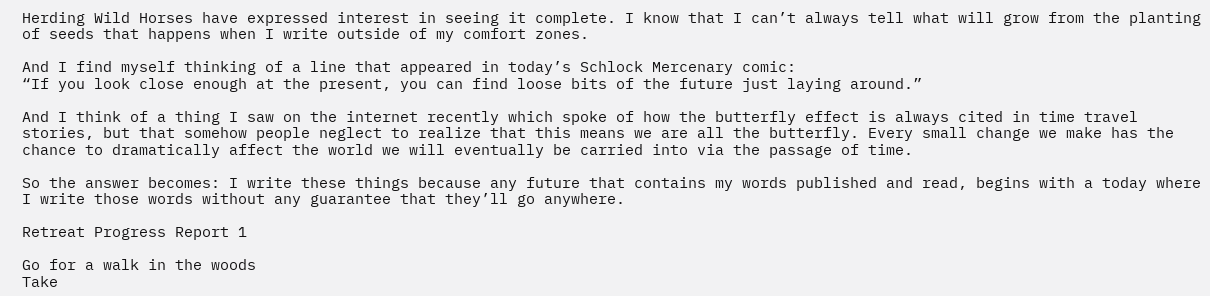Herding Wild Horses have expressed interest in seeing it complete. I know that I can’t always tell what will grow from the planting of seeds that happens when I write outside of my comfort zones.

And I find myself thinking of a line that appeared in today’s Schlock Mercenary comic:
“If you look close enough at the present, you can find loose bits of the future just laying around.”

And I think of a thing I saw on the internet recently which spoke of how the butterfly effect is always cited in time travel stories, but that somehow people neglect to realize that this means we are all the butterfly. Every small change we make has the chance to dramatically affect the world we will eventually be carried into via the passage of time.

So the answer becomes: I write these things because any future that contains my words published and read, begins with a today where I write those words without any guarantee that they’ll go anywhere.

Retreat Progress Report 1

Go for a walk in the woods
Take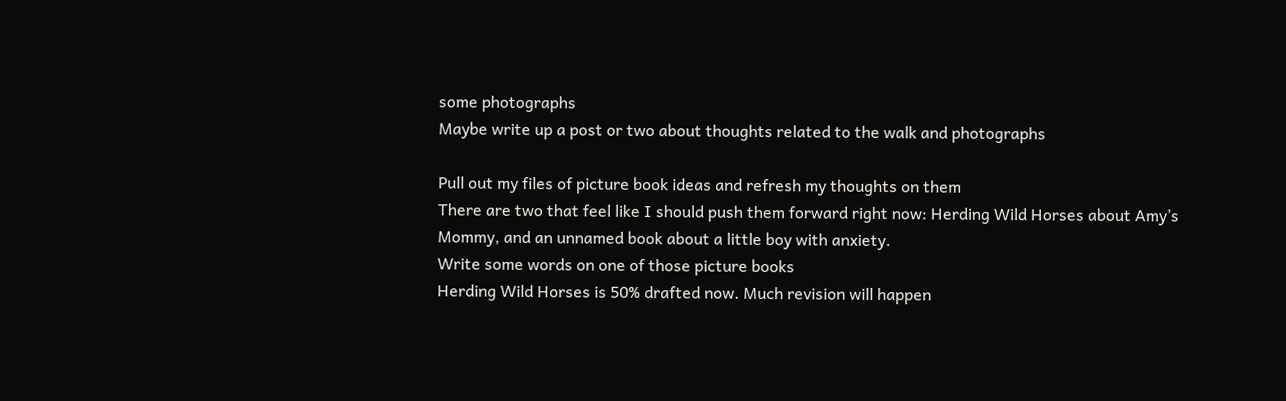some photographs
Maybe write up a post or two about thoughts related to the walk and photographs

Pull out my files of picture book ideas and refresh my thoughts on them
There are two that feel like I should push them forward right now: Herding Wild Horses about Amy’s Mommy, and an unnamed book about a little boy with anxiety.
Write some words on one of those picture books
Herding Wild Horses is 50% drafted now. Much revision will happen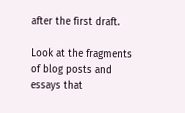after the first draft.

Look at the fragments of blog posts and essays that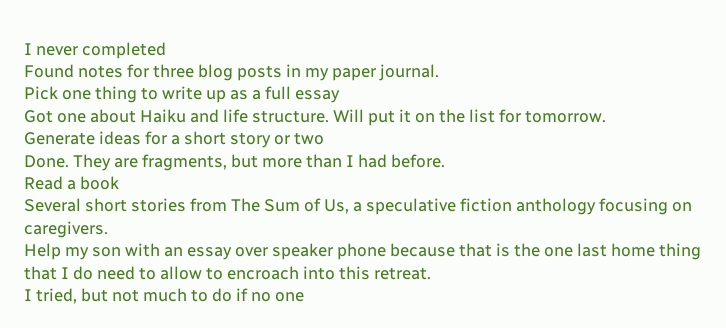I never completed
Found notes for three blog posts in my paper journal.
Pick one thing to write up as a full essay
Got one about Haiku and life structure. Will put it on the list for tomorrow.
Generate ideas for a short story or two
Done. They are fragments, but more than I had before.
Read a book
Several short stories from The Sum of Us, a speculative fiction anthology focusing on caregivers.
Help my son with an essay over speaker phone because that is the one last home thing that I do need to allow to encroach into this retreat.
I tried, but not much to do if no one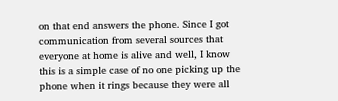on that end answers the phone. Since I got communication from several sources that everyone at home is alive and well, I know this is a simple case of no one picking up the phone when it rings because they were all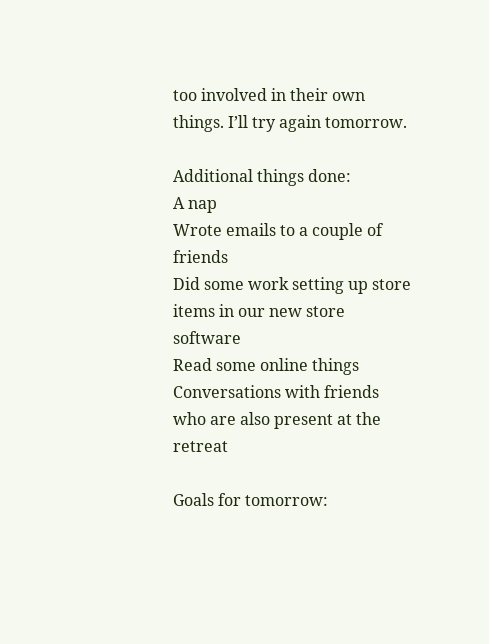too involved in their own things. I’ll try again tomorrow.

Additional things done:
A nap
Wrote emails to a couple of friends
Did some work setting up store items in our new store software
Read some online things
Conversations with friends who are also present at the retreat

Goals for tomorrow: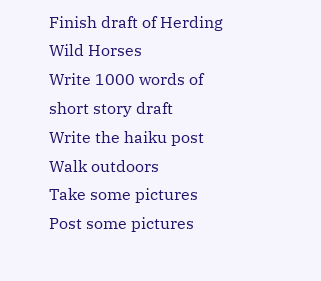Finish draft of Herding Wild Horses
Write 1000 words of short story draft
Write the haiku post
Walk outdoors
Take some pictures
Post some pictures